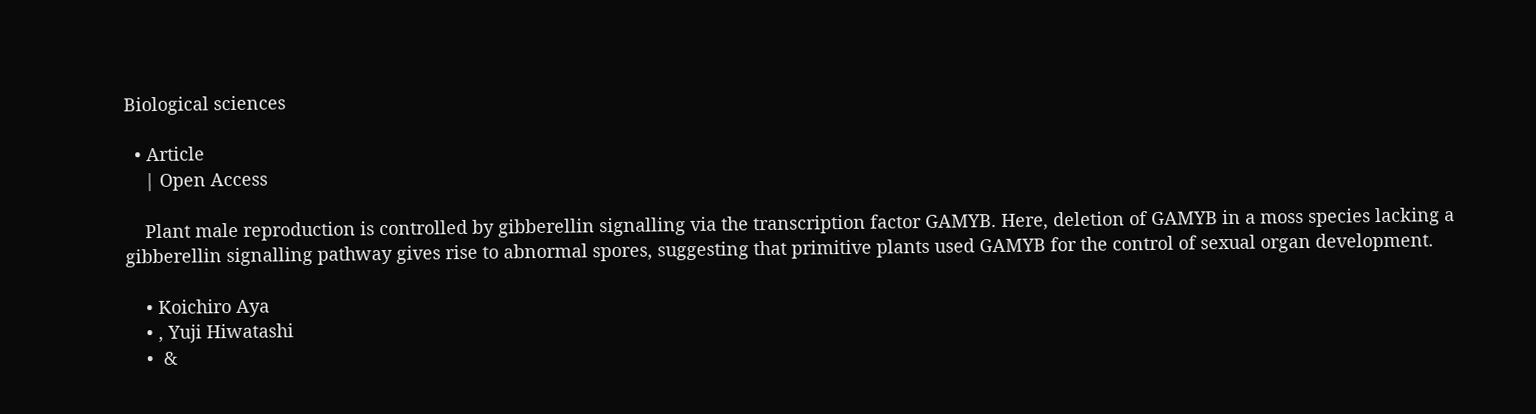Biological sciences

  • Article
    | Open Access

    Plant male reproduction is controlled by gibberellin signalling via the transcription factor GAMYB. Here, deletion of GAMYB in a moss species lacking a gibberellin signalling pathway gives rise to abnormal spores, suggesting that primitive plants used GAMYB for the control of sexual organ development.

    • Koichiro Aya
    • , Yuji Hiwatashi
    •  &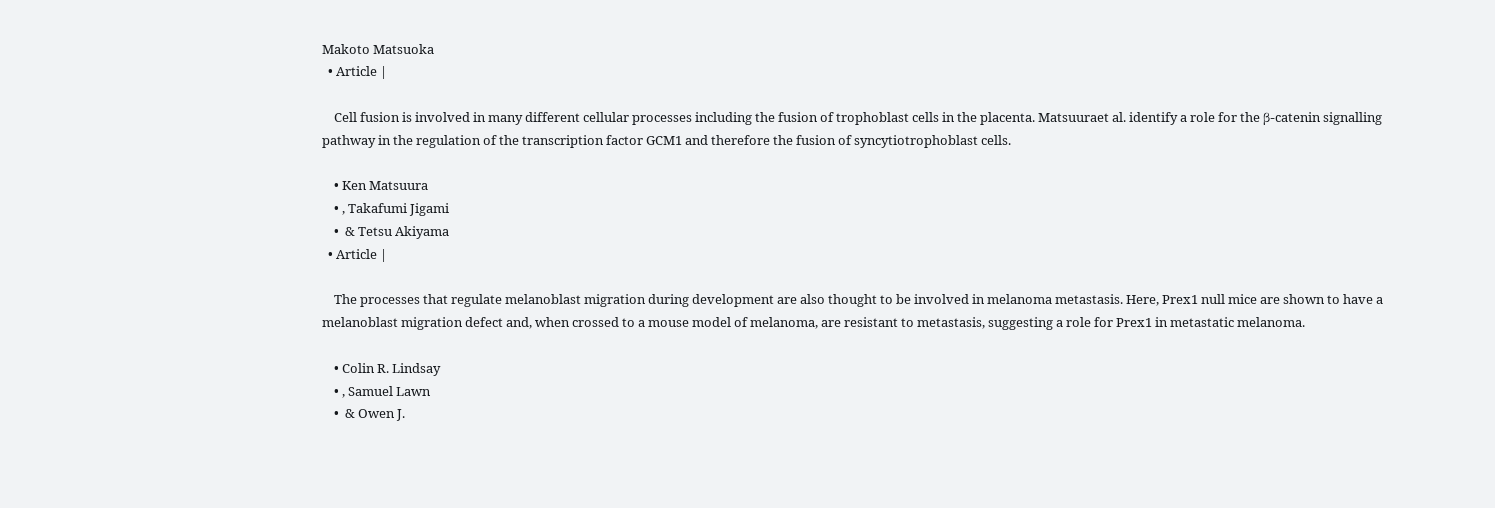Makoto Matsuoka
  • Article |

    Cell fusion is involved in many different cellular processes including the fusion of trophoblast cells in the placenta. Matsuuraet al. identify a role for the β-catenin signalling pathway in the regulation of the transcription factor GCM1 and therefore the fusion of syncytiotrophoblast cells.

    • Ken Matsuura
    • , Takafumi Jigami
    •  & Tetsu Akiyama
  • Article |

    The processes that regulate melanoblast migration during development are also thought to be involved in melanoma metastasis. Here, Prex1 null mice are shown to have a melanoblast migration defect and, when crossed to a mouse model of melanoma, are resistant to metastasis, suggesting a role for Prex1 in metastatic melanoma.

    • Colin R. Lindsay
    • , Samuel Lawn
    •  & Owen J.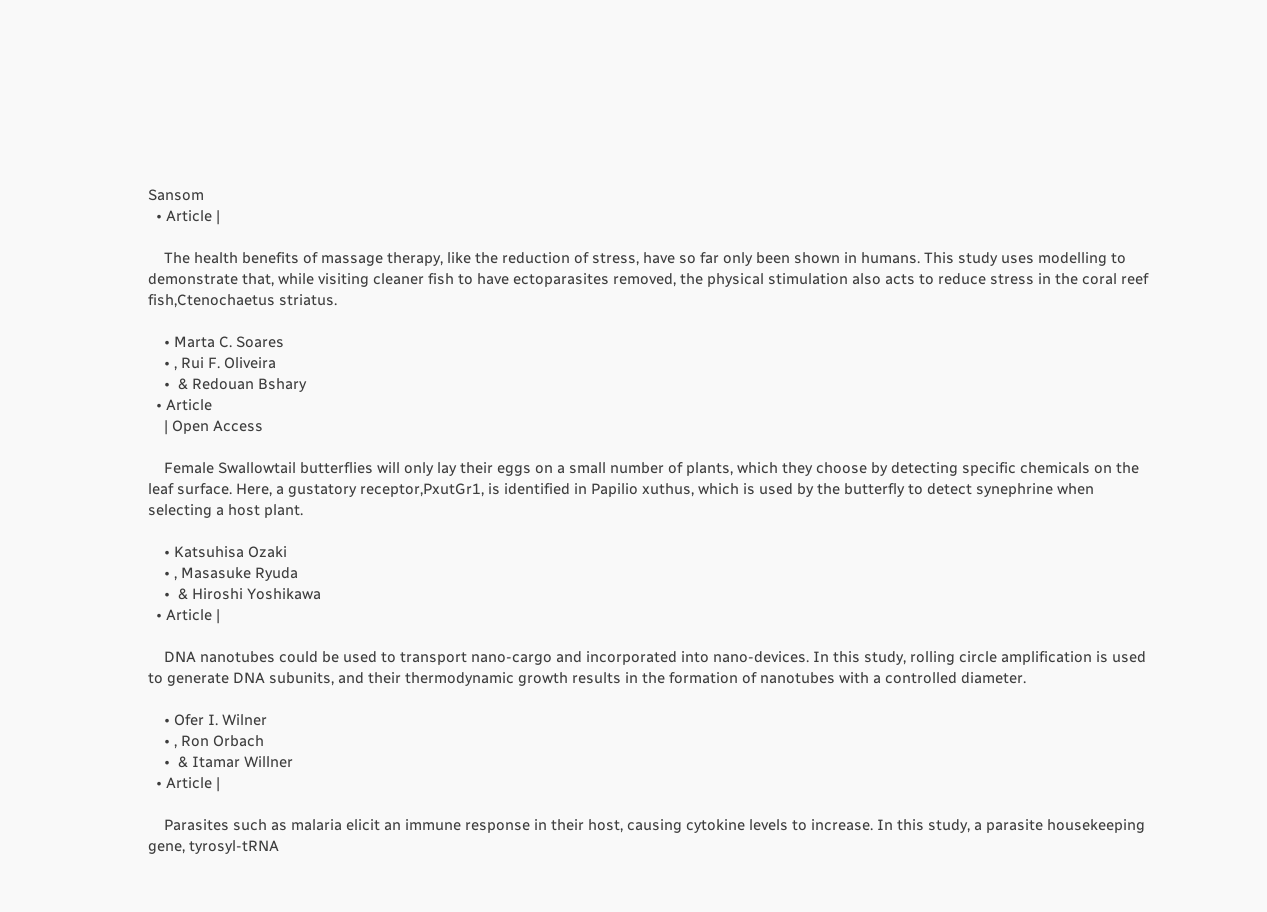Sansom
  • Article |

    The health benefits of massage therapy, like the reduction of stress, have so far only been shown in humans. This study uses modelling to demonstrate that, while visiting cleaner fish to have ectoparasites removed, the physical stimulation also acts to reduce stress in the coral reef fish,Ctenochaetus striatus.

    • Marta C. Soares
    • , Rui F. Oliveira
    •  & Redouan Bshary
  • Article
    | Open Access

    Female Swallowtail butterflies will only lay their eggs on a small number of plants, which they choose by detecting specific chemicals on the leaf surface. Here, a gustatory receptor,PxutGr1, is identified in Papilio xuthus, which is used by the butterfly to detect synephrine when selecting a host plant.

    • Katsuhisa Ozaki
    • , Masasuke Ryuda
    •  & Hiroshi Yoshikawa
  • Article |

    DNA nanotubes could be used to transport nano-cargo and incorporated into nano-devices. In this study, rolling circle amplification is used to generate DNA subunits, and their thermodynamic growth results in the formation of nanotubes with a controlled diameter.

    • Ofer I. Wilner
    • , Ron Orbach
    •  & Itamar Willner
  • Article |

    Parasites such as malaria elicit an immune response in their host, causing cytokine levels to increase. In this study, a parasite housekeeping gene, tyrosyl-tRNA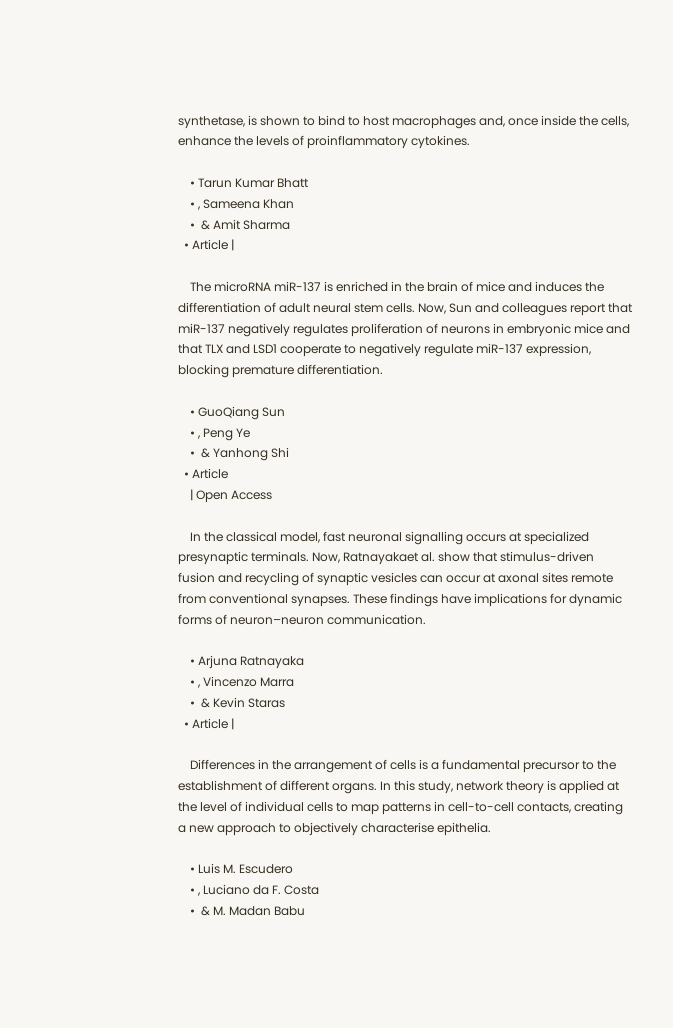synthetase, is shown to bind to host macrophages and, once inside the cells, enhance the levels of proinflammatory cytokines.

    • Tarun Kumar Bhatt
    • , Sameena Khan
    •  & Amit Sharma
  • Article |

    The microRNA miR-137 is enriched in the brain of mice and induces the differentiation of adult neural stem cells. Now, Sun and colleagues report that miR-137 negatively regulates proliferation of neurons in embryonic mice and that TLX and LSD1 cooperate to negatively regulate miR-137 expression, blocking premature differentiation.

    • GuoQiang Sun
    • , Peng Ye
    •  & Yanhong Shi
  • Article
    | Open Access

    In the classical model, fast neuronal signalling occurs at specialized presynaptic terminals. Now, Ratnayakaet al. show that stimulus-driven fusion and recycling of synaptic vesicles can occur at axonal sites remote from conventional synapses. These findings have implications for dynamic forms of neuron–neuron communication.

    • Arjuna Ratnayaka
    • , Vincenzo Marra
    •  & Kevin Staras
  • Article |

    Differences in the arrangement of cells is a fundamental precursor to the establishment of different organs. In this study, network theory is applied at the level of individual cells to map patterns in cell-to-cell contacts, creating a new approach to objectively characterise epithelia.

    • Luis M. Escudero
    • , Luciano da F. Costa
    •  & M. Madan Babu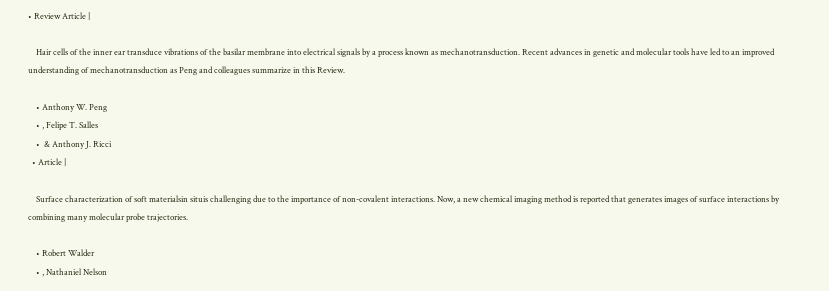• Review Article |

    Hair cells of the inner ear transduce vibrations of the basilar membrane into electrical signals by a process known as mechanotransduction. Recent advances in genetic and molecular tools have led to an improved understanding of mechanotransduction as Peng and colleagues summarize in this Review.

    • Anthony W. Peng
    • , Felipe T. Salles
    •  & Anthony J. Ricci
  • Article |

    Surface characterization of soft materialsin situis challenging due to the importance of non-covalent interactions. Now, a new chemical imaging method is reported that generates images of surface interactions by combining many molecular probe trajectories.

    • Robert Walder
    • , Nathaniel Nelson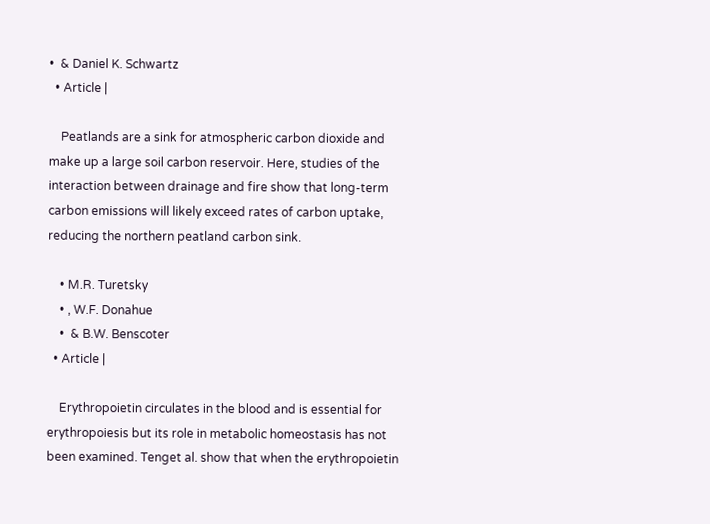•  & Daniel K. Schwartz
  • Article |

    Peatlands are a sink for atmospheric carbon dioxide and make up a large soil carbon reservoir. Here, studies of the interaction between drainage and fire show that long-term carbon emissions will likely exceed rates of carbon uptake, reducing the northern peatland carbon sink.

    • M.R. Turetsky
    • , W.F. Donahue
    •  & B.W. Benscoter
  • Article |

    Erythropoietin circulates in the blood and is essential for erythropoiesis but its role in metabolic homeostasis has not been examined. Tenget al. show that when the erythropoietin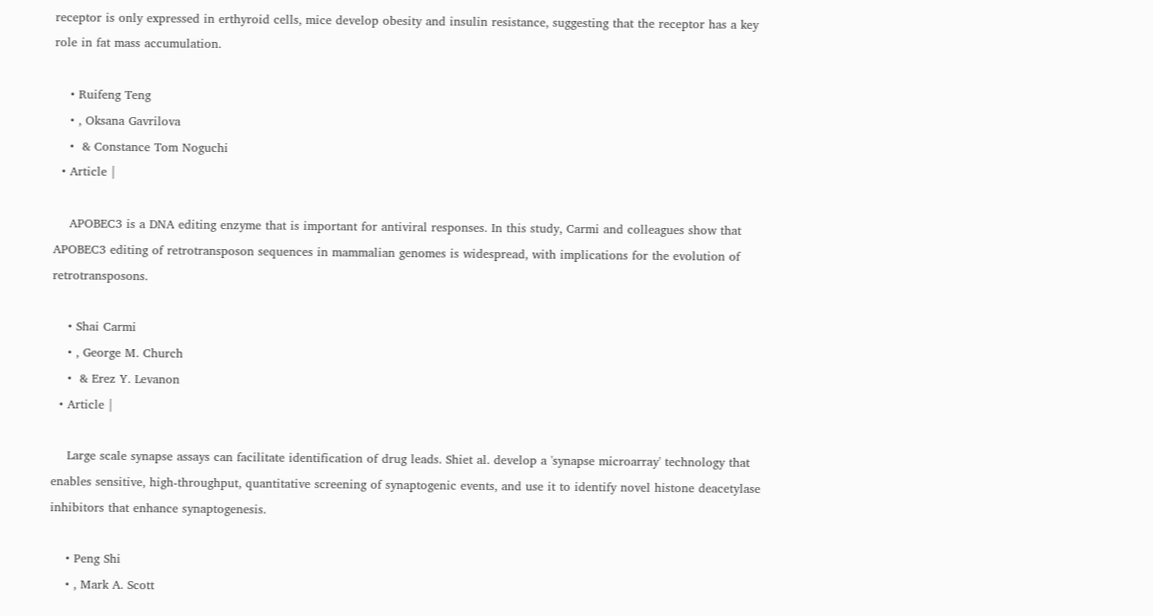receptor is only expressed in erthyroid cells, mice develop obesity and insulin resistance, suggesting that the receptor has a key role in fat mass accumulation.

    • Ruifeng Teng
    • , Oksana Gavrilova
    •  & Constance Tom Noguchi
  • Article |

    APOBEC3 is a DNA editing enzyme that is important for antiviral responses. In this study, Carmi and colleagues show that APOBEC3 editing of retrotransposon sequences in mammalian genomes is widespread, with implications for the evolution of retrotransposons.

    • Shai Carmi
    • , George M. Church
    •  & Erez Y. Levanon
  • Article |

    Large scale synapse assays can facilitate identification of drug leads. Shiet al. develop a 'synapse microarray' technology that enables sensitive, high-throughput, quantitative screening of synaptogenic events, and use it to identify novel histone deacetylase inhibitors that enhance synaptogenesis.

    • Peng Shi
    • , Mark A. Scott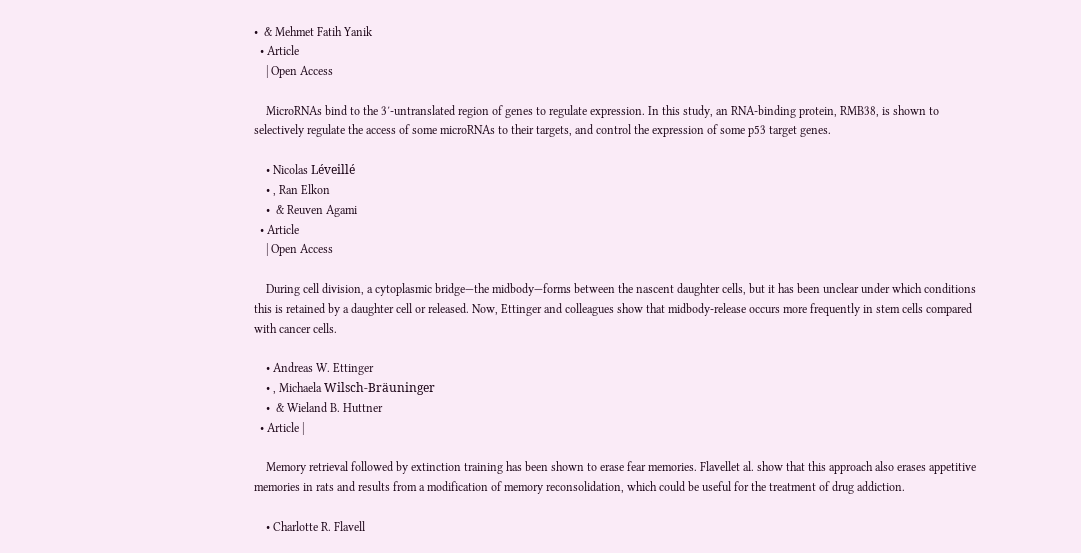•  & Mehmet Fatih Yanik
  • Article
    | Open Access

    MicroRNAs bind to the 3′-untranslated region of genes to regulate expression. In this study, an RNA-binding protein, RMB38, is shown to selectively regulate the access of some microRNAs to their targets, and control the expression of some p53 target genes.

    • Nicolas Léveillé
    • , Ran Elkon
    •  & Reuven Agami
  • Article
    | Open Access

    During cell division, a cytoplasmic bridge—the midbody—forms between the nascent daughter cells, but it has been unclear under which conditions this is retained by a daughter cell or released. Now, Ettinger and colleagues show that midbody-release occurs more frequently in stem cells compared with cancer cells.

    • Andreas W. Ettinger
    • , Michaela Wilsch-Bräuninger
    •  & Wieland B. Huttner
  • Article |

    Memory retrieval followed by extinction training has been shown to erase fear memories. Flavellet al. show that this approach also erases appetitive memories in rats and results from a modification of memory reconsolidation, which could be useful for the treatment of drug addiction.

    • Charlotte R. Flavell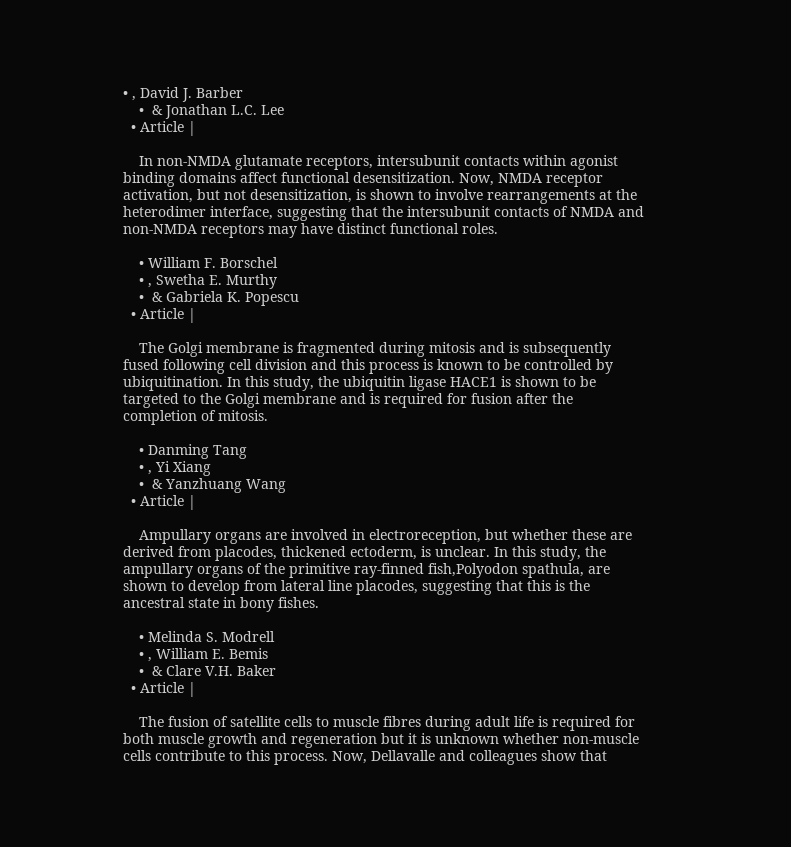• , David J. Barber
    •  & Jonathan L.C. Lee
  • Article |

    In non-NMDA glutamate receptors, intersubunit contacts within agonist binding domains affect functional desensitization. Now, NMDA receptor activation, but not desensitization, is shown to involve rearrangements at the heterodimer interface, suggesting that the intersubunit contacts of NMDA and non-NMDA receptors may have distinct functional roles.

    • William F. Borschel
    • , Swetha E. Murthy
    •  & Gabriela K. Popescu
  • Article |

    The Golgi membrane is fragmented during mitosis and is subsequently fused following cell division and this process is known to be controlled by ubiquitination. In this study, the ubiquitin ligase HACE1 is shown to be targeted to the Golgi membrane and is required for fusion after the completion of mitosis.

    • Danming Tang
    • , Yi Xiang
    •  & Yanzhuang Wang
  • Article |

    Ampullary organs are involved in electroreception, but whether these are derived from placodes, thickened ectoderm, is unclear. In this study, the ampullary organs of the primitive ray-finned fish,Polyodon spathula, are shown to develop from lateral line placodes, suggesting that this is the ancestral state in bony fishes.

    • Melinda S. Modrell
    • , William E. Bemis
    •  & Clare V.H. Baker
  • Article |

    The fusion of satellite cells to muscle fibres during adult life is required for both muscle growth and regeneration but it is unknown whether non-muscle cells contribute to this process. Now, Dellavalle and colleagues show that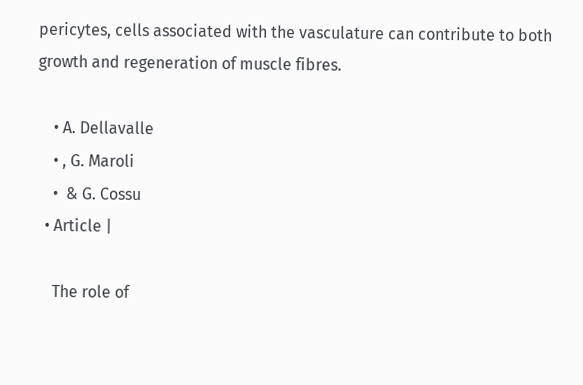pericytes, cells associated with the vasculature can contribute to both growth and regeneration of muscle fibres.

    • A. Dellavalle
    • , G. Maroli
    •  & G. Cossu
  • Article |

    The role of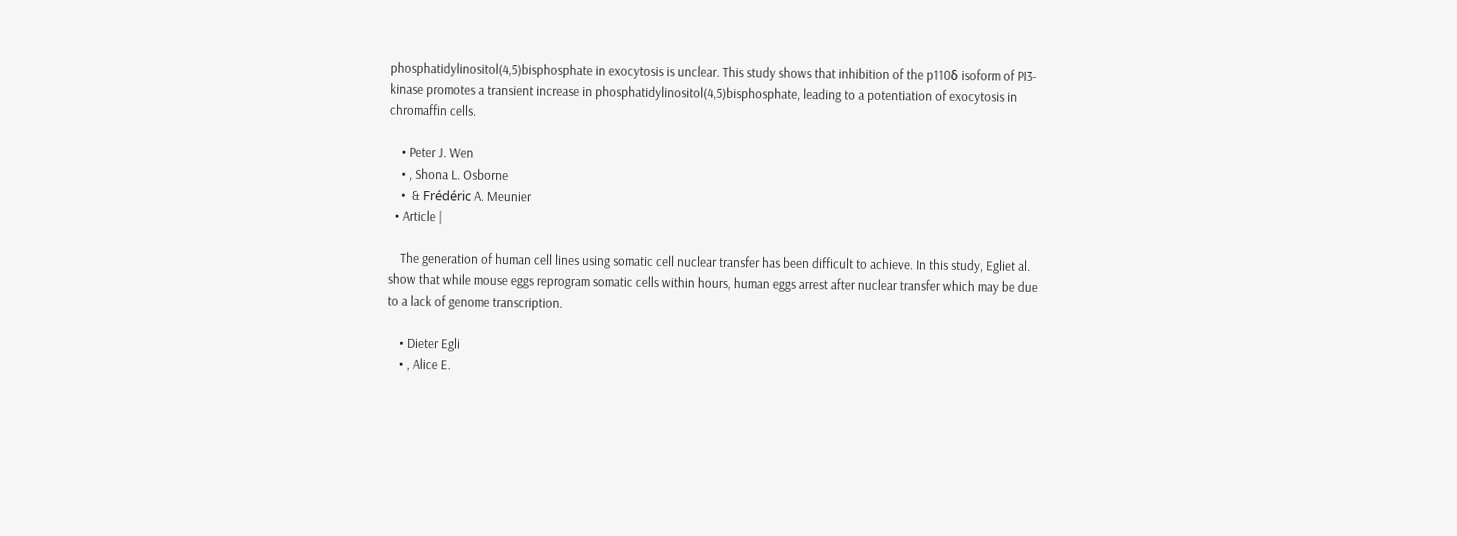phosphatidylinositol(4,5)bisphosphate in exocytosis is unclear. This study shows that inhibition of the p110δ isoform of PI3-kinase promotes a transient increase in phosphatidylinositol(4,5)bisphosphate, leading to a potentiation of exocytosis in chromaffin cells.

    • Peter J. Wen
    • , Shona L. Osborne
    •  & Frédéric A. Meunier
  • Article |

    The generation of human cell lines using somatic cell nuclear transfer has been difficult to achieve. In this study, Egliet al. show that while mouse eggs reprogram somatic cells within hours, human eggs arrest after nuclear transfer which may be due to a lack of genome transcription.

    • Dieter Egli
    • , Alice E.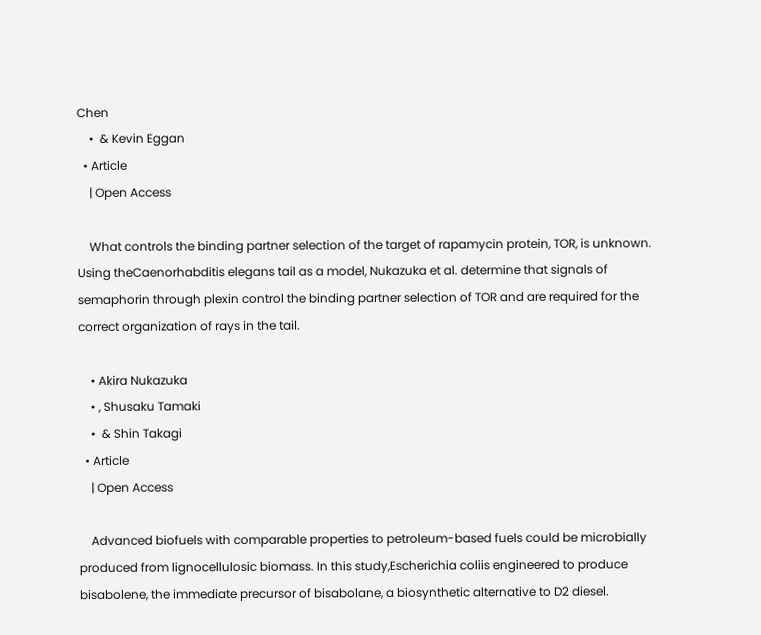Chen
    •  & Kevin Eggan
  • Article
    | Open Access

    What controls the binding partner selection of the target of rapamycin protein, TOR, is unknown. Using theCaenorhabditis elegans tail as a model, Nukazuka et al. determine that signals of semaphorin through plexin control the binding partner selection of TOR and are required for the correct organization of rays in the tail.

    • Akira Nukazuka
    • , Shusaku Tamaki
    •  & Shin Takagi
  • Article
    | Open Access

    Advanced biofuels with comparable properties to petroleum-based fuels could be microbially produced from lignocellulosic biomass. In this study,Escherichia coliis engineered to produce bisabolene, the immediate precursor of bisabolane, a biosynthetic alternative to D2 diesel.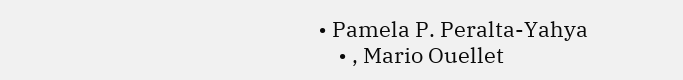• Pamela P. Peralta-Yahya
    • , Mario Ouellet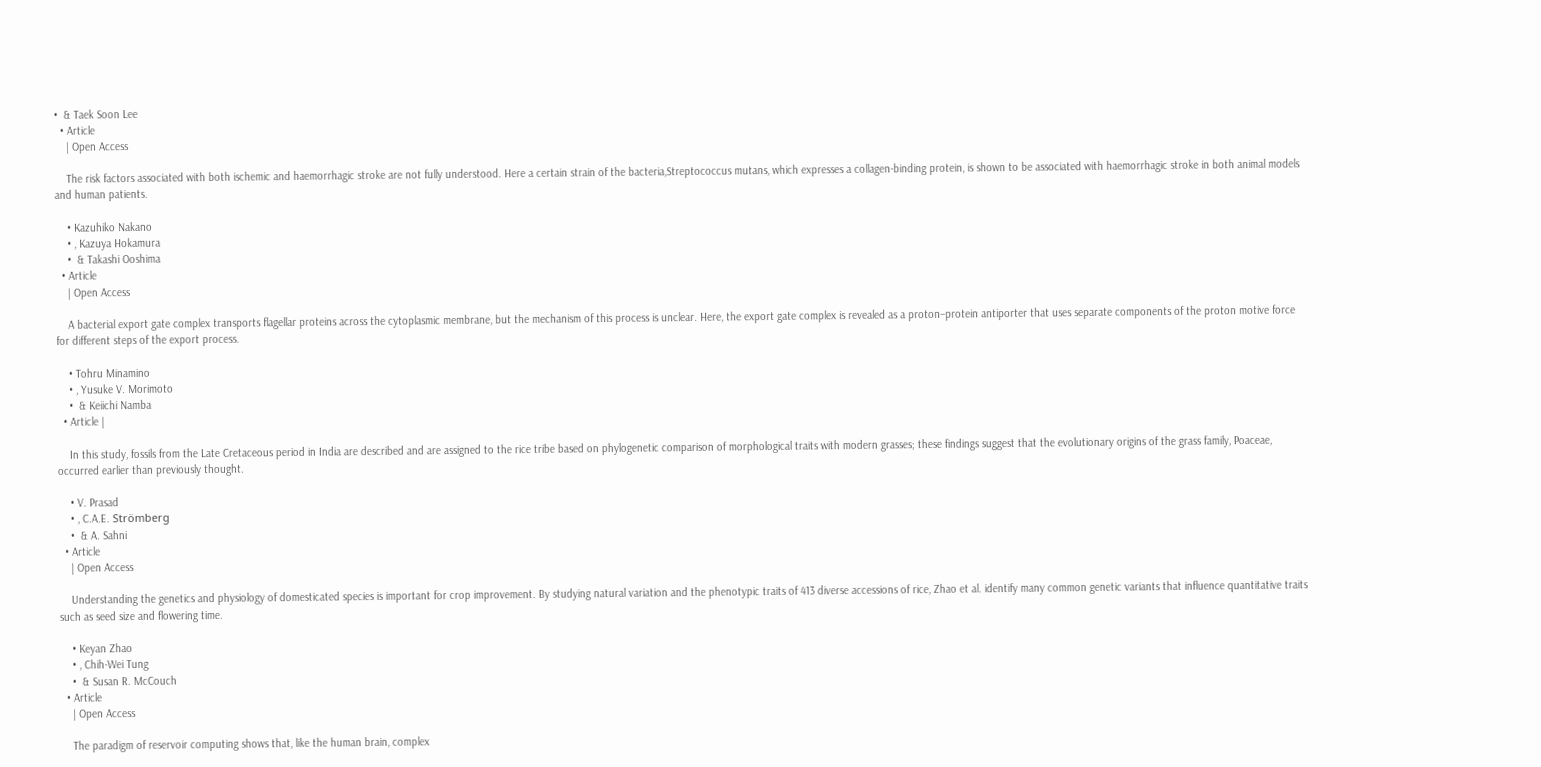•  & Taek Soon Lee
  • Article
    | Open Access

    The risk factors associated with both ischemic and haemorrhagic stroke are not fully understood. Here a certain strain of the bacteria,Streptococcus mutans, which expresses a collagen-binding protein, is shown to be associated with haemorrhagic stroke in both animal models and human patients.

    • Kazuhiko Nakano
    • , Kazuya Hokamura
    •  & Takashi Ooshima
  • Article
    | Open Access

    A bacterial export gate complex transports flagellar proteins across the cytoplasmic membrane, but the mechanism of this process is unclear. Here, the export gate complex is revealed as a proton–protein antiporter that uses separate components of the proton motive force for different steps of the export process.

    • Tohru Minamino
    • , Yusuke V. Morimoto
    •  & Keiichi Namba
  • Article |

    In this study, fossils from the Late Cretaceous period in India are described and are assigned to the rice tribe based on phylogenetic comparison of morphological traits with modern grasses; these findings suggest that the evolutionary origins of the grass family, Poaceae, occurred earlier than previously thought.

    • V. Prasad
    • , C.A.E. Strömberg
    •  & A. Sahni
  • Article
    | Open Access

    Understanding the genetics and physiology of domesticated species is important for crop improvement. By studying natural variation and the phenotypic traits of 413 diverse accessions of rice, Zhao et al. identify many common genetic variants that influence quantitative traits such as seed size and flowering time.

    • Keyan Zhao
    • , Chih-Wei Tung
    •  & Susan R. McCouch
  • Article
    | Open Access

    The paradigm of reservoir computing shows that, like the human brain, complex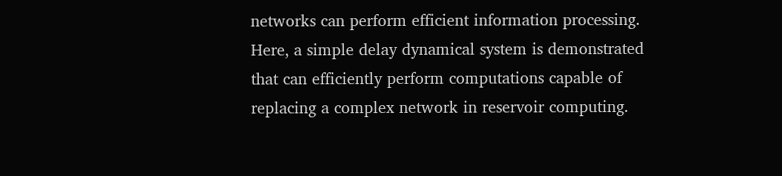networks can perform efficient information processing. Here, a simple delay dynamical system is demonstrated that can efficiently perform computations capable of replacing a complex network in reservoir computing.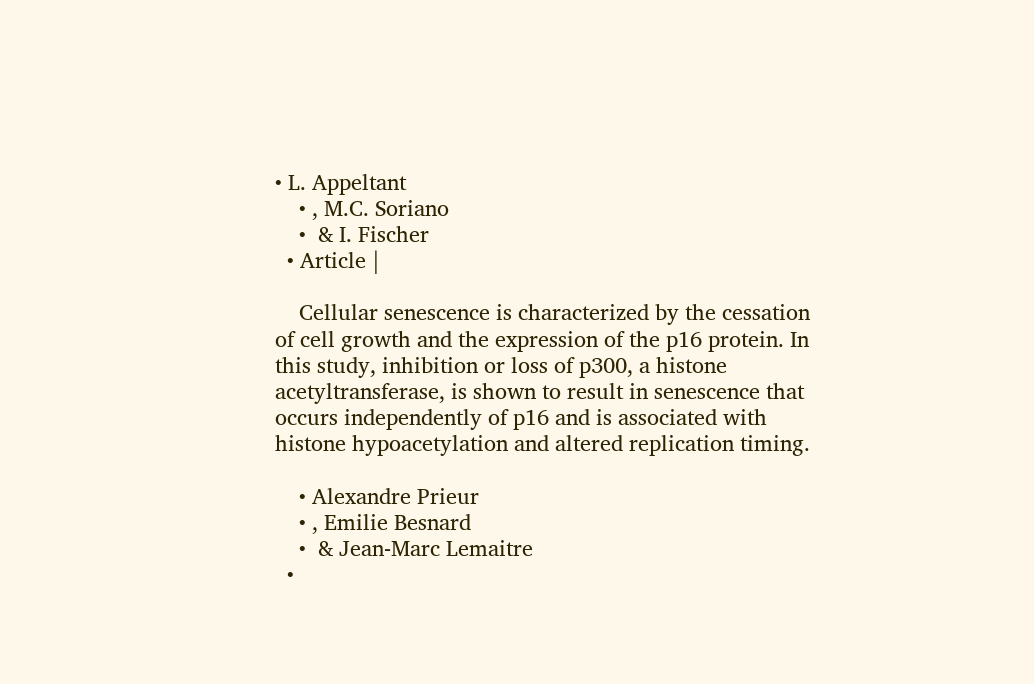• L. Appeltant
    • , M.C. Soriano
    •  & I. Fischer
  • Article |

    Cellular senescence is characterized by the cessation of cell growth and the expression of the p16 protein. In this study, inhibition or loss of p300, a histone acetyltransferase, is shown to result in senescence that occurs independently of p16 and is associated with histone hypoacetylation and altered replication timing.

    • Alexandre Prieur
    • , Emilie Besnard
    •  & Jean-Marc Lemaitre
  •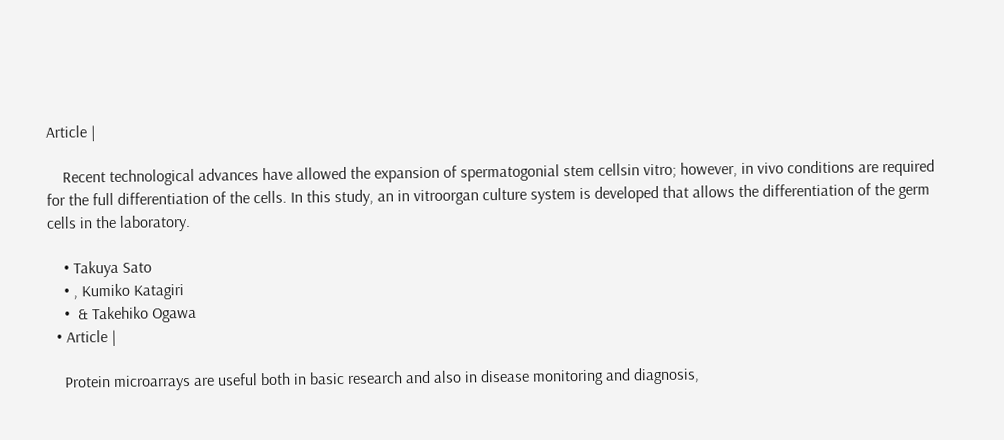Article |

    Recent technological advances have allowed the expansion of spermatogonial stem cellsin vitro; however, in vivo conditions are required for the full differentiation of the cells. In this study, an in vitroorgan culture system is developed that allows the differentiation of the germ cells in the laboratory.

    • Takuya Sato
    • , Kumiko Katagiri
    •  & Takehiko Ogawa
  • Article |

    Protein microarrays are useful both in basic research and also in disease monitoring and diagnosis,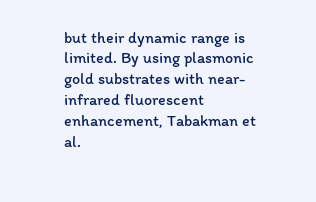but their dynamic range is limited. By using plasmonic gold substrates with near-infrared fluorescent enhancement, Tabakman et al.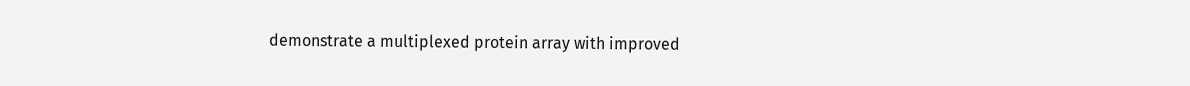demonstrate a multiplexed protein array with improved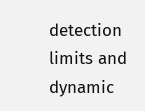detection limits and dynamic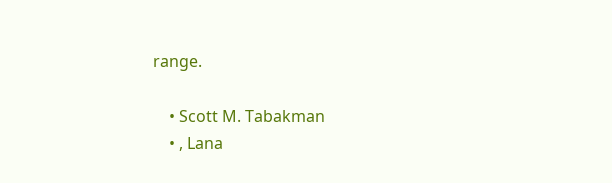range.

    • Scott M. Tabakman
    • , Lana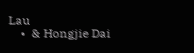Lau
    •  & Hongjie Dai